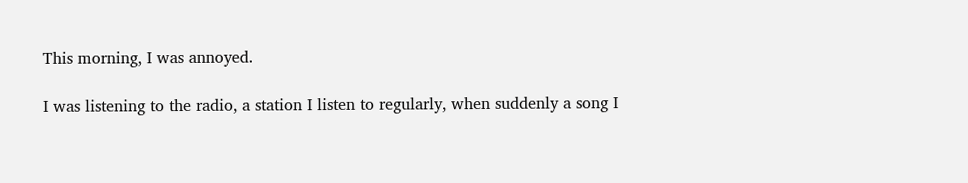This morning, I was annoyed.

I was listening to the radio, a station I listen to regularly, when suddenly a song I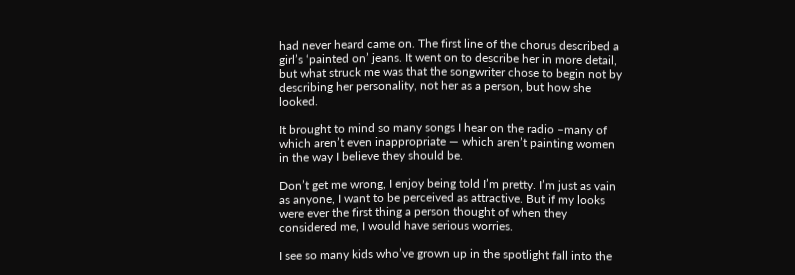had never heard came on. The first line of the chorus described a girl’s ‘painted on’ jeans. It went on to describe her in more detail, but what struck me was that the songwriter chose to begin not by describing her personality, not her as a person, but how she looked.

It brought to mind so many songs I hear on the radio –many of which aren’t even inappropriate — which aren’t painting women in the way I believe they should be.

Don’t get me wrong, I enjoy being told I’m pretty. I’m just as vain as anyone, I want to be perceived as attractive. But if my looks were ever the first thing a person thought of when they considered me, I would have serious worries.

I see so many kids who’ve grown up in the spotlight fall into the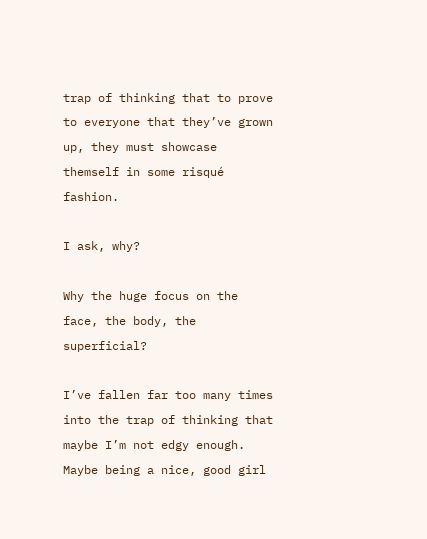trap of thinking that to prove to everyone that they’ve grown up, they must showcase themself in some risqué fashion.

I ask, why?

Why the huge focus on the face, the body, the superficial?

I’ve fallen far too many times into the trap of thinking that maybe I’m not edgy enough. Maybe being a nice, good girl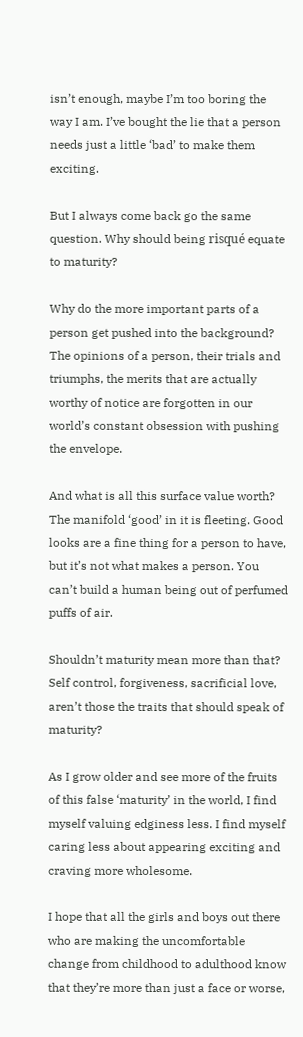isn’t enough, maybe I’m too boring the way I am. I’ve bought the lie that a person needs just a little ‘bad’ to make them exciting.

But I always come back go the same question. Why should being risqué equate to maturity?

Why do the more important parts of a person get pushed into the background? The opinions of a person, their trials and triumphs, the merits that are actually worthy of notice are forgotten in our world’s constant obsession with pushing the envelope.

And what is all this surface value worth? The manifold ‘good’ in it is fleeting. Good looks are a fine thing for a person to have, but it’s not what makes a person. You can’t build a human being out of perfumed puffs of air.

Shouldn’t maturity mean more than that? Self control, forgiveness, sacrificial love, aren’t those the traits that should speak of maturity?

As I grow older and see more of the fruits of this false ‘maturity’ in the world, I find myself valuing edginess less. I find myself caring less about appearing exciting and craving more wholesome.

I hope that all the girls and boys out there who are making the uncomfortable change from childhood to adulthood know that they’re more than just a face or worse,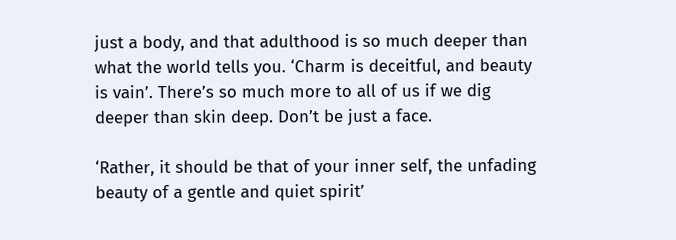just a body, and that adulthood is so much deeper than what the world tells you. ‘Charm is deceitful, and beauty is vain’. There’s so much more to all of us if we dig deeper than skin deep. Don’t be just a face.

‘Rather, it should be that of your inner self, the unfading beauty of a gentle and quiet spirit’